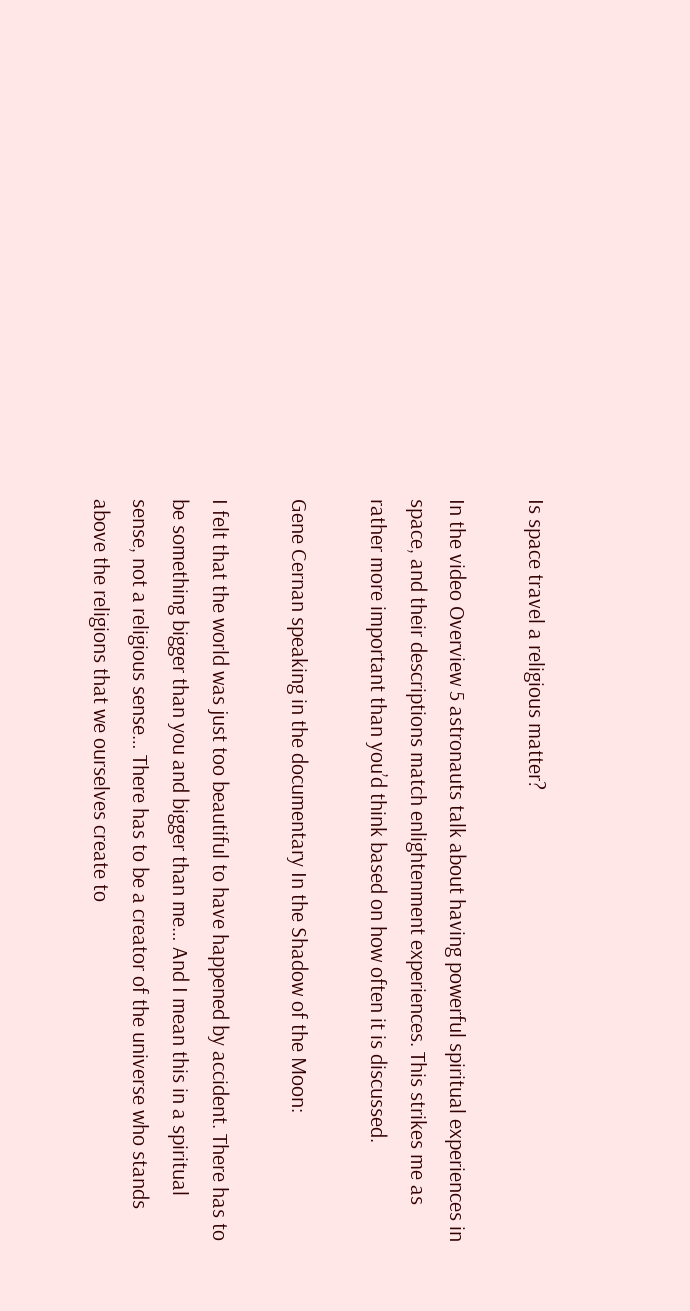Is space travel a religious matter?

In the video Overview 5 astronauts talk about having powerful spiritual experiences in space, and their descriptions match enlightenment experiences. This strikes me as rather more important than you’d think based on how often it is discussed.

Gene Cernan speaking in the documentary In the Shadow of the Moon:

I felt that the world was just too beautiful to have happened by accident. There has to be something bigger than you and bigger than me… And I mean this in a spiritual sense, not a religious sense… There has to be a creator of the universe who stands above the religions that we ourselves create to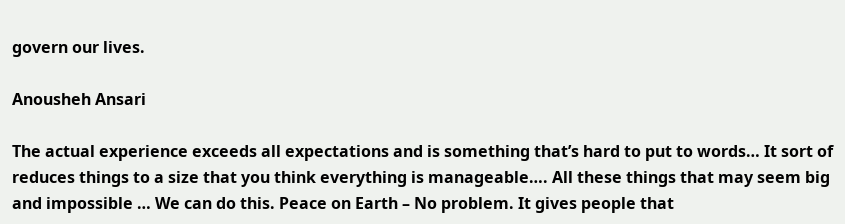govern our lives.

Anousheh Ansari

The actual experience exceeds all expectations and is something that’s hard to put to words… It sort of reduces things to a size that you think everything is manageable…. All these things that may seem big and impossible … We can do this. Peace on Earth – No problem. It gives people that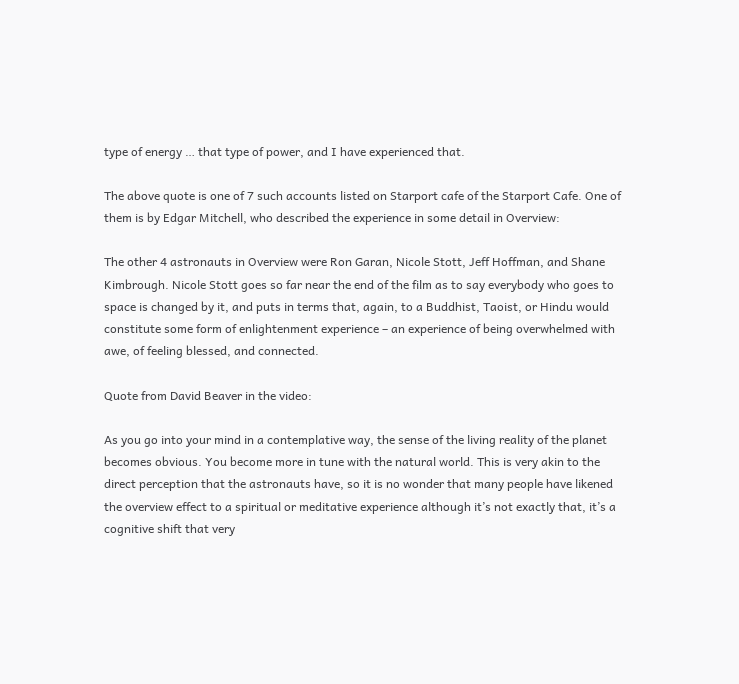type of energy … that type of power, and I have experienced that.

The above quote is one of 7 such accounts listed on Starport cafe of the Starport Cafe. One of them is by Edgar Mitchell, who described the experience in some detail in Overview:

The other 4 astronauts in Overview were Ron Garan, Nicole Stott, Jeff Hoffman, and Shane Kimbrough. Nicole Stott goes so far near the end of the film as to say everybody who goes to space is changed by it, and puts in terms that, again, to a Buddhist, Taoist, or Hindu would constitute some form of enlightenment experience – an experience of being overwhelmed with awe, of feeling blessed, and connected.

Quote from David Beaver in the video:

As you go into your mind in a contemplative way, the sense of the living reality of the planet becomes obvious. You become more in tune with the natural world. This is very akin to the direct perception that the astronauts have, so it is no wonder that many people have likened the overview effect to a spiritual or meditative experience although it’s not exactly that, it’s a cognitive shift that very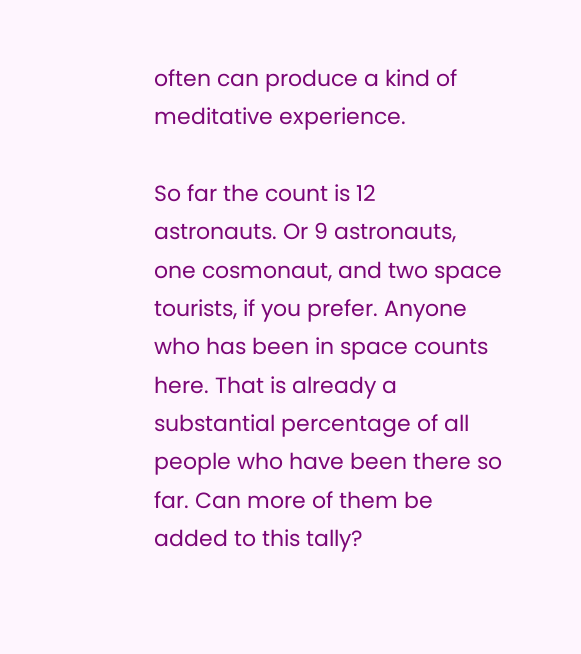often can produce a kind of meditative experience.

So far the count is 12 astronauts. Or 9 astronauts, one cosmonaut, and two space tourists, if you prefer. Anyone who has been in space counts here. That is already a substantial percentage of all people who have been there so far. Can more of them be added to this tally?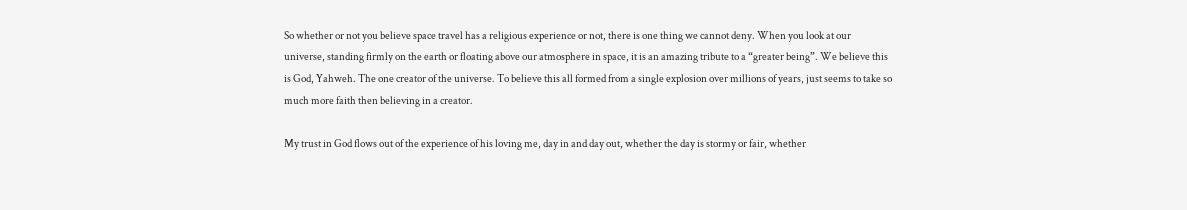So whether or not you believe space travel has a religious experience or not, there is one thing we cannot deny. When you look at our universe, standing firmly on the earth or floating above our atmosphere in space, it is an amazing tribute to a “greater being”. We believe this is God, Yahweh. The one creator of the universe. To believe this all formed from a single explosion over millions of years, just seems to take so much more faith then believing in a creator.

My trust in God flows out of the experience of his loving me, day in and day out, whether the day is stormy or fair, whether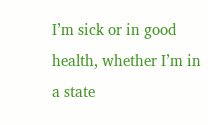I’m sick or in good health, whether I’m in a state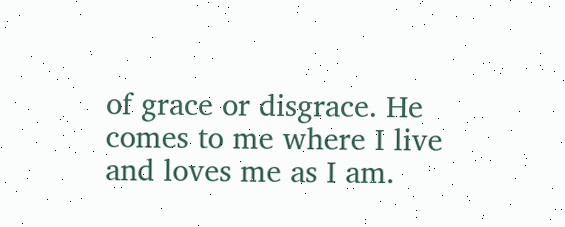of grace or disgrace. He comes to me where I live and loves me as I am.